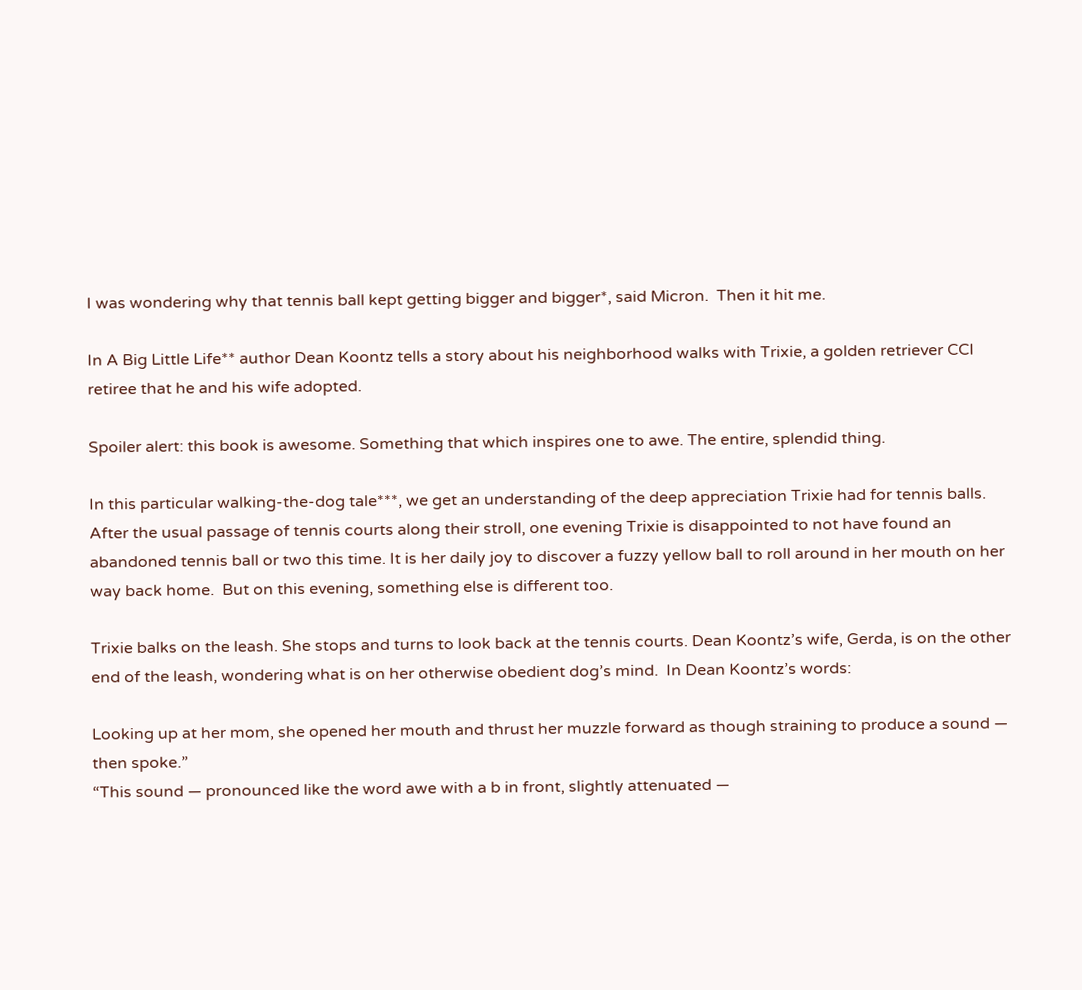I was wondering why that tennis ball kept getting bigger and bigger*, said Micron.  Then it hit me.

In A Big Little Life** author Dean Koontz tells a story about his neighborhood walks with Trixie, a golden retriever CCI retiree that he and his wife adopted.

Spoiler alert: this book is awesome. Something that which inspires one to awe. The entire, splendid thing.

In this particular walking-the-dog tale***, we get an understanding of the deep appreciation Trixie had for tennis balls.  After the usual passage of tennis courts along their stroll, one evening Trixie is disappointed to not have found an abandoned tennis ball or two this time. It is her daily joy to discover a fuzzy yellow ball to roll around in her mouth on her way back home.  But on this evening, something else is different too.

Trixie balks on the leash. She stops and turns to look back at the tennis courts. Dean Koontz’s wife, Gerda, is on the other end of the leash, wondering what is on her otherwise obedient dog’s mind.  In Dean Koontz’s words:

Looking up at her mom, she opened her mouth and thrust her muzzle forward as though straining to produce a sound — then spoke.”
“This sound — pronounced like the word awe with a b in front, slightly attenuated —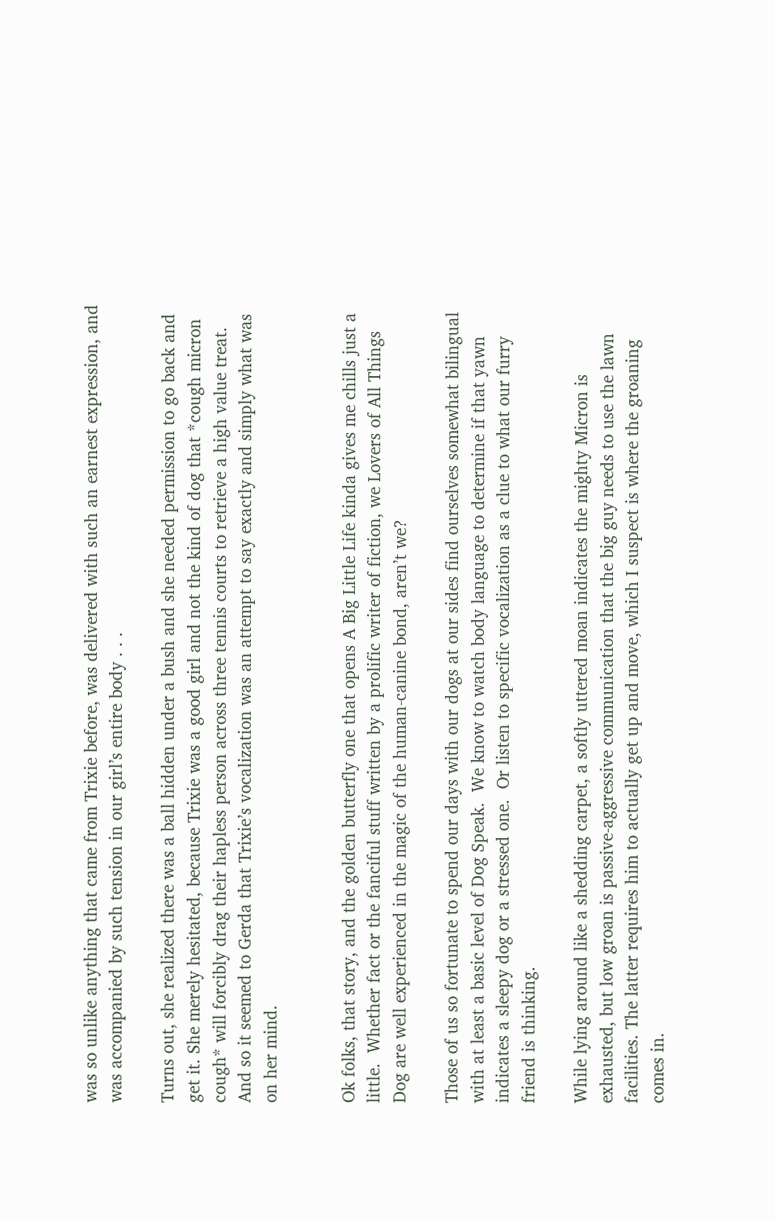was so unlike anything that came from Trixie before, was delivered with such an earnest expression, and was accompanied by such tension in our girl’s entire body . . .

Turns out, she realized there was a ball hidden under a bush and she needed permission to go back and get it. She merely hesitated, because Trixie was a good girl and not the kind of dog that *cough micron cough* will forcibly drag their hapless person across three tennis courts to retrieve a high value treat. And so it seemed to Gerda that Trixie’s vocalization was an attempt to say exactly and simply what was on her mind.


Ok folks, that story, and the golden butterfly one that opens A Big Little Life kinda gives me chills just a little.  Whether fact or the fanciful stuff written by a prolific writer of fiction, we Lovers of All Things Dog are well experienced in the magic of the human-canine bond, aren’t we?

Those of us so fortunate to spend our days with our dogs at our sides find ourselves somewhat bilingual with at least a basic level of Dog Speak.  We know to watch body language to determine if that yawn indicates a sleepy dog or a stressed one.  Or listen to specific vocalization as a clue to what our furry friend is thinking.

While lying around like a shedding carpet, a softly uttered moan indicates the mighty Micron is exhausted, but low groan is passive-aggressive communication that the big guy needs to use the lawn facilities. The latter requires him to actually get up and move, which I suspect is where the groaning comes in.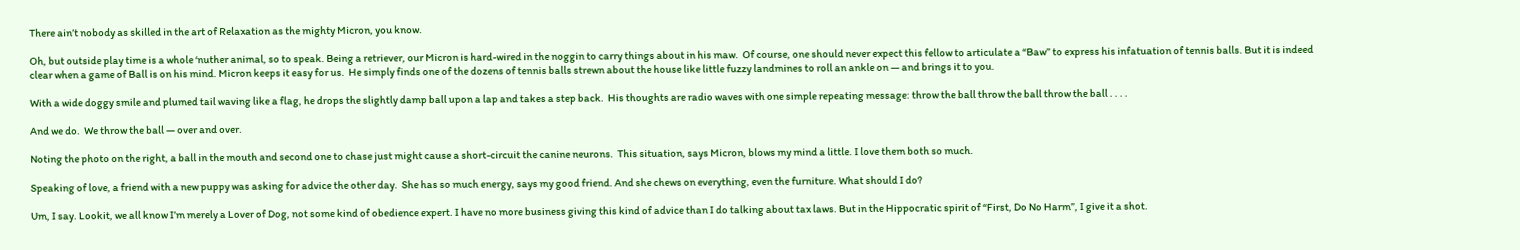There ain’t nobody as skilled in the art of Relaxation as the mighty Micron, you know.

Oh, but outside play time is a whole ‘nuther animal, so to speak. Being a retriever, our Micron is hard-wired in the noggin to carry things about in his maw.  Of course, one should never expect this fellow to articulate a “Baw” to express his infatuation of tennis balls. But it is indeed clear when a game of Ball is on his mind. Micron keeps it easy for us.  He simply finds one of the dozens of tennis balls strewn about the house like little fuzzy landmines to roll an ankle on — and brings it to you.

With a wide doggy smile and plumed tail waving like a flag, he drops the slightly damp ball upon a lap and takes a step back.  His thoughts are radio waves with one simple repeating message: throw the ball throw the ball throw the ball . . . .

And we do.  We throw the ball — over and over.

Noting the photo on the right, a ball in the mouth and second one to chase just might cause a short-circuit the canine neurons.  This situation, says Micron, blows my mind a little. I love them both so much.

Speaking of love, a friend with a new puppy was asking for advice the other day.  She has so much energy, says my good friend. And she chews on everything, even the furniture. What should I do?

Um, I say. Lookit, we all know I’m merely a Lover of Dog, not some kind of obedience expert. I have no more business giving this kind of advice than I do talking about tax laws. But in the Hippocratic spirit of “First, Do No Harm”, I give it a shot.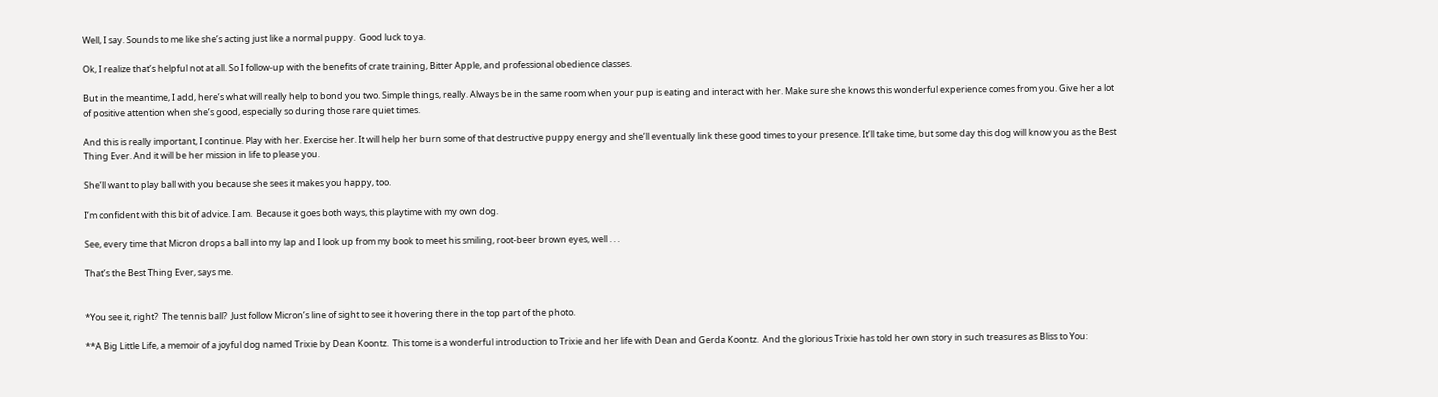Well, I say. Sounds to me like she’s acting just like a normal puppy.  Good luck to ya.

Ok, I realize that’s helpful not at all. So I follow-up with the benefits of crate training, Bitter Apple, and professional obedience classes.

But in the meantime, I add, here’s what will really help to bond you two. Simple things, really. Always be in the same room when your pup is eating and interact with her. Make sure she knows this wonderful experience comes from you. Give her a lot of positive attention when she’s good, especially so during those rare quiet times.

And this is really important, I continue. Play with her. Exercise her. It will help her burn some of that destructive puppy energy and she’ll eventually link these good times to your presence. It’ll take time, but some day this dog will know you as the Best Thing Ever. And it will be her mission in life to please you.

She’ll want to play ball with you because she sees it makes you happy, too.

I’m confident with this bit of advice. I am.  Because it goes both ways, this playtime with my own dog.

See, every time that Micron drops a ball into my lap and I look up from my book to meet his smiling, root-beer brown eyes, well . . .

That’s the Best Thing Ever, says me.


*You see it, right?  The tennis ball?  Just follow Micron’s line of sight to see it hovering there in the top part of the photo.

**A Big Little Life, a memoir of a joyful dog named Trixie by Dean Koontz.  This tome is a wonderful introduction to Trixie and her life with Dean and Gerda Koontz.  And the glorious Trixie has told her own story in such treasures as Bliss to You: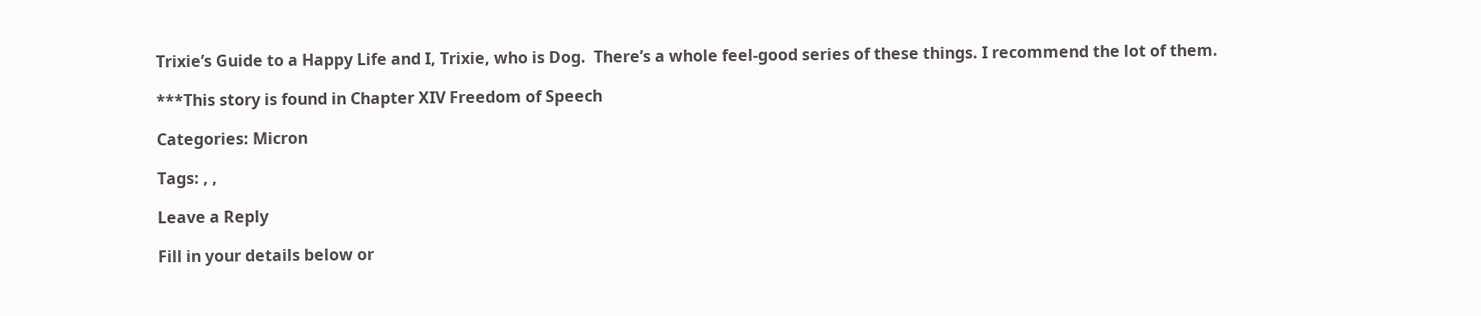Trixie’s Guide to a Happy Life and I, Trixie, who is Dog.  There’s a whole feel-good series of these things. I recommend the lot of them.

***This story is found in Chapter XIV Freedom of Speech

Categories: Micron

Tags: , ,

Leave a Reply

Fill in your details below or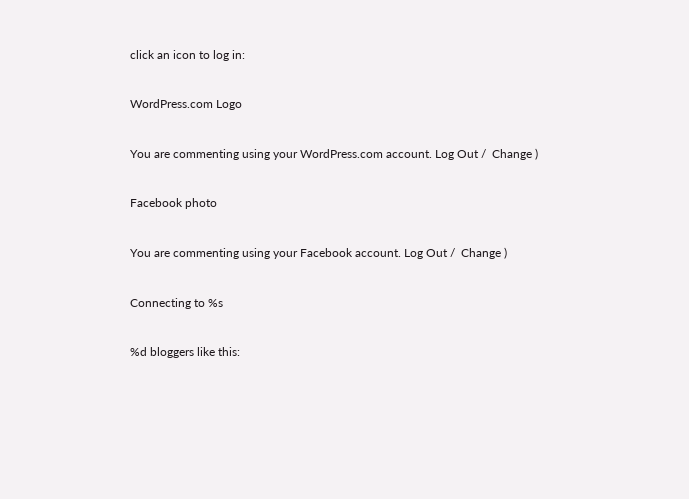click an icon to log in:

WordPress.com Logo

You are commenting using your WordPress.com account. Log Out /  Change )

Facebook photo

You are commenting using your Facebook account. Log Out /  Change )

Connecting to %s

%d bloggers like this: